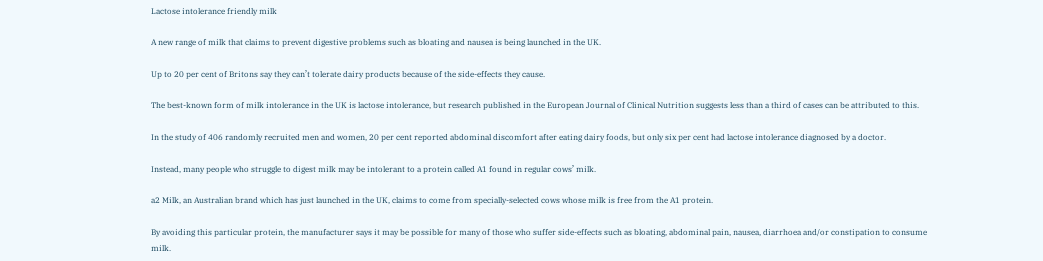Lactose intolerance friendly milk

A new range of milk that claims to prevent digestive problems such as bloating and nausea is being launched in the UK.

Up to 20 per cent of Britons say they can’t tolerate dairy products because of the side-effects they cause.

The best-known form of milk intolerance in the UK is lactose intolerance, but research published in the European Journal of Clinical Nutrition suggests less than a third of cases can be attributed to this.

In the study of 406 randomly recruited men and women, 20 per cent reported abdominal discomfort after eating dairy foods, but only six per cent had lactose intolerance diagnosed by a doctor.

Instead, many people who struggle to digest milk may be intolerant to a protein called A1 found in regular cows’ milk.

a2 Milk, an Australian brand which has just launched in the UK, claims to come from specially-selected cows whose milk is free from the A1 protein.

By avoiding this particular protein, the manufacturer says it may be possible for many of those who suffer side-effects such as bloating, abdominal pain, nausea, diarrhoea and/or constipation to consume milk.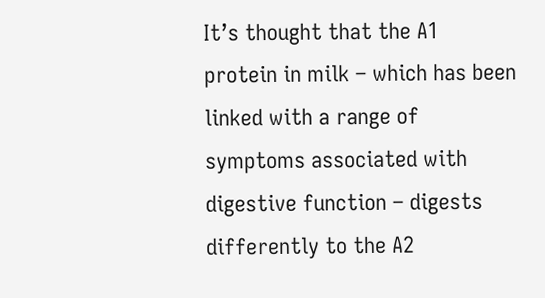It’s thought that the A1 protein in milk – which has been linked with a range of symptoms associated with digestive function – digests differently to the A2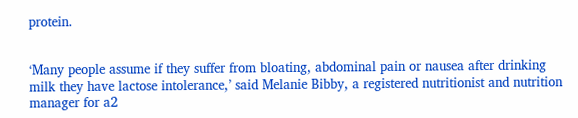protein.


‘Many people assume if they suffer from bloating, abdominal pain or nausea after drinking milk they have lactose intolerance,’ said Melanie Bibby, a registered nutritionist and nutrition manager for a2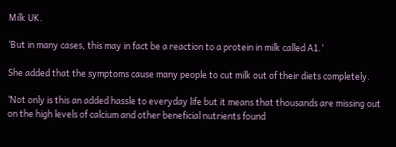Milk UK.

‘But in many cases, this may in fact be a reaction to a protein in milk called A1.’

She added that the symptoms cause many people to cut milk out of their diets completely.

‘Not only is this an added hassle to everyday life but it means that thousands are missing out on the high levels of calcium and other beneficial nutrients found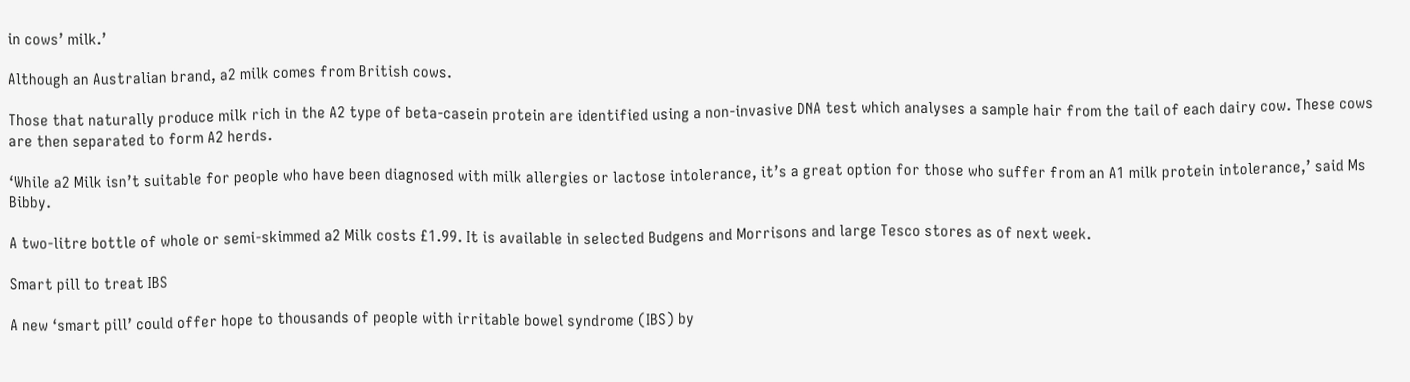in cows’ milk.’

Although an Australian brand, a2 milk comes from British cows.

Those that naturally produce milk rich in the A2 type of beta-casein protein are identified using a non-invasive DNA test which analyses a sample hair from the tail of each dairy cow. These cows are then separated to form A2 herds.

‘While a2 Milk isn’t suitable for people who have been diagnosed with milk allergies or lactose intolerance, it’s a great option for those who suffer from an A1 milk protein intolerance,’ said Ms Bibby.

A two-litre bottle of whole or semi-skimmed a2 Milk costs £1.99. It is available in selected Budgens and Morrisons and large Tesco stores as of next week.

Smart pill to treat IBS

A new ‘smart pill’ could offer hope to thousands of people with irritable bowel syndrome (IBS) by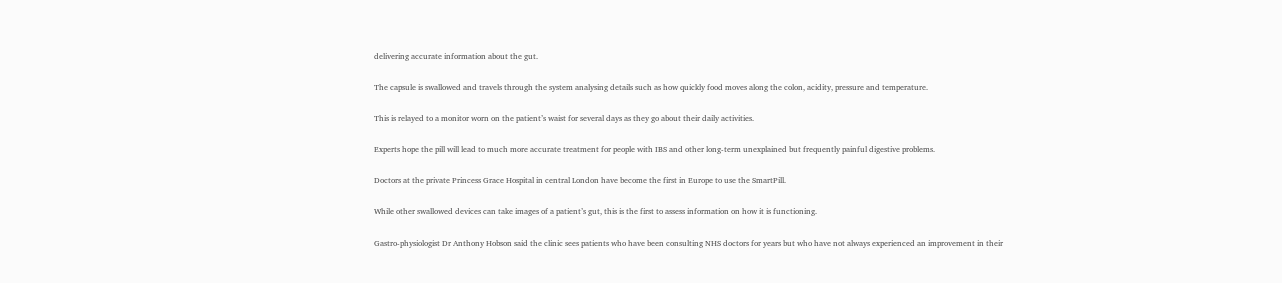delivering accurate information about the gut.

The capsule is swallowed and travels through the system analysing details such as how quickly food moves along the colon, acidity, pressure and temperature.

This is relayed to a monitor worn on the patient’s waist for several days as they go about their daily activities.

Experts hope the pill will lead to much more accurate treatment for people with IBS and other long-term unexplained but frequently painful digestive problems.

Doctors at the private Princess Grace Hospital in central London have become the first in Europe to use the SmartPill.

While other swallowed devices can take images of a patient’s gut, this is the first to assess information on how it is functioning.

Gastro-physiologist Dr Anthony Hobson said the clinic sees patients who have been consulting NHS doctors for years but who have not always experienced an improvement in their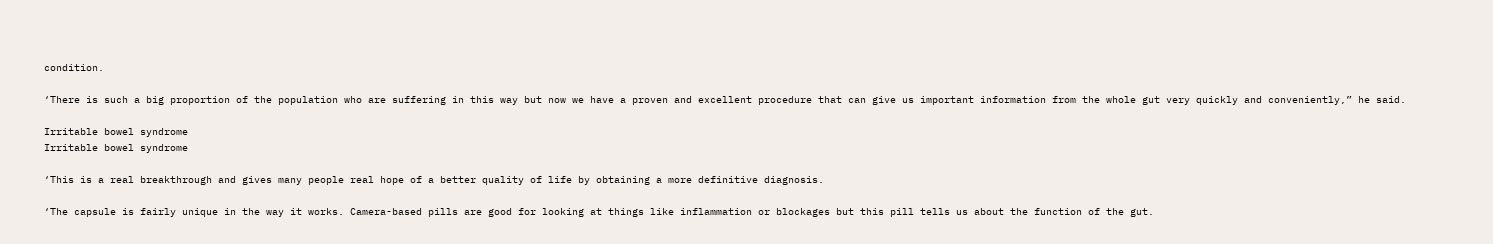condition.

‘There is such a big proportion of the population who are suffering in this way but now we have a proven and excellent procedure that can give us important information from the whole gut very quickly and conveniently,” he said.

Irritable bowel syndrome
Irritable bowel syndrome

‘This is a real breakthrough and gives many people real hope of a better quality of life by obtaining a more definitive diagnosis.

‘The capsule is fairly unique in the way it works. Camera-based pills are good for looking at things like inflammation or blockages but this pill tells us about the function of the gut.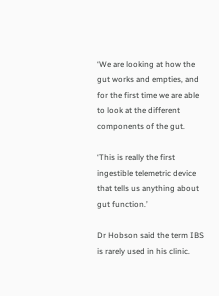‘We are looking at how the gut works and empties, and for the first time we are able to look at the different components of the gut.

‘This is really the first ingestible telemetric device that tells us anything about gut function.’

Dr Hobson said the term IBS is rarely used in his clinic.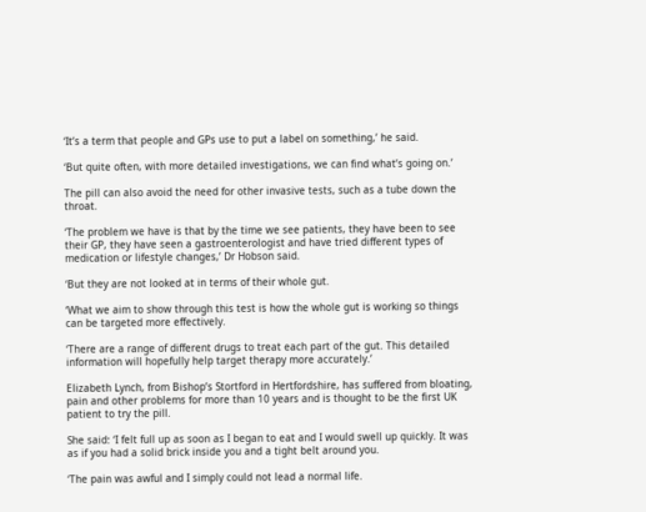‘It’s a term that people and GPs use to put a label on something,’ he said.

‘But quite often, with more detailed investigations, we can find what’s going on.’

The pill can also avoid the need for other invasive tests, such as a tube down the throat.

‘The problem we have is that by the time we see patients, they have been to see their GP, they have seen a gastroenterologist and have tried different types of medication or lifestyle changes,’ Dr Hobson said.

‘But they are not looked at in terms of their whole gut.

‘What we aim to show through this test is how the whole gut is working so things can be targeted more effectively.

‘There are a range of different drugs to treat each part of the gut. This detailed information will hopefully help target therapy more accurately.’

Elizabeth Lynch, from Bishop’s Stortford in Hertfordshire, has suffered from bloating, pain and other problems for more than 10 years and is thought to be the first UK patient to try the pill.

She said: ‘I felt full up as soon as I began to eat and I would swell up quickly. It was as if you had a solid brick inside you and a tight belt around you.

‘The pain was awful and I simply could not lead a normal life.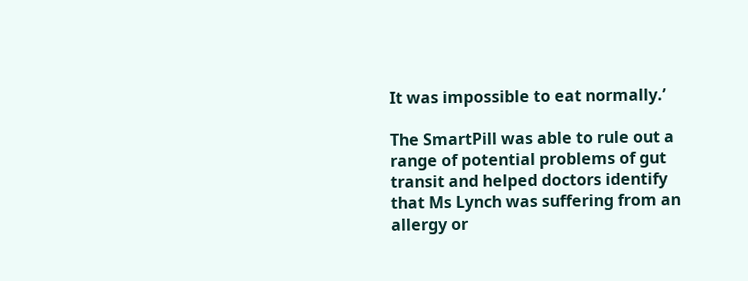It was impossible to eat normally.’

The SmartPill was able to rule out a range of potential problems of gut transit and helped doctors identify that Ms Lynch was suffering from an allergy or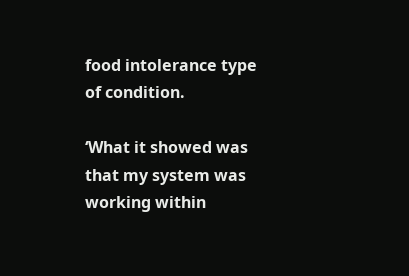food intolerance type of condition.

‘What it showed was that my system was working within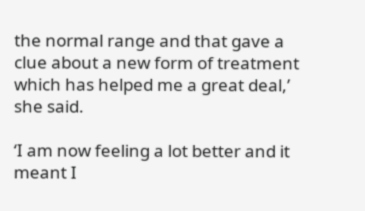the normal range and that gave a clue about a new form of treatment which has helped me a great deal,’ she said.

‘I am now feeling a lot better and it meant I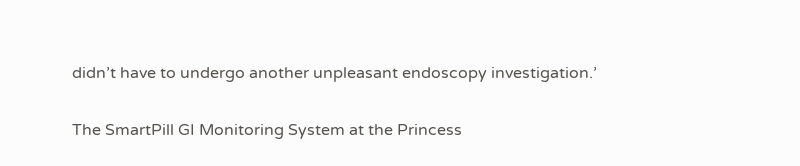didn’t have to undergo another unpleasant endoscopy investigation.’

The SmartPill GI Monitoring System at the Princess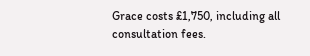Grace costs £1,750, including all consultation fees.